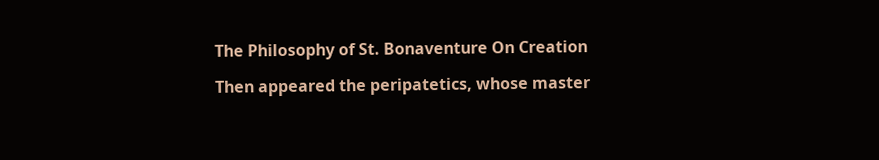The Philosophy of St. Bonaventure On Creation

Then appeared the peripatetics, whose master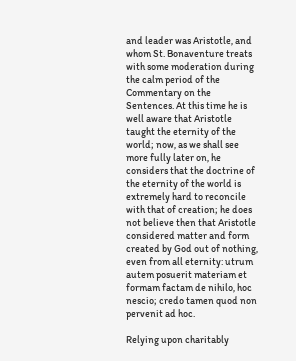and leader was Aristotle, and whom St. Bonaventure treats with some moderation during the calm period of the Commentary on the Sentences. At this time he is well aware that Aristotle taught the eternity of the world; now, as we shall see more fully later on, he considers that the doctrine of the eternity of the world is extremely hard to reconcile with that of creation; he does not believe then that Aristotle considered matter and form created by God out of nothing, even from all eternity: utrum autem posuerit materiam et formam factam de nihilo, hoc nescio; credo tamen quod non pervenit ad hoc.

Relying upon charitably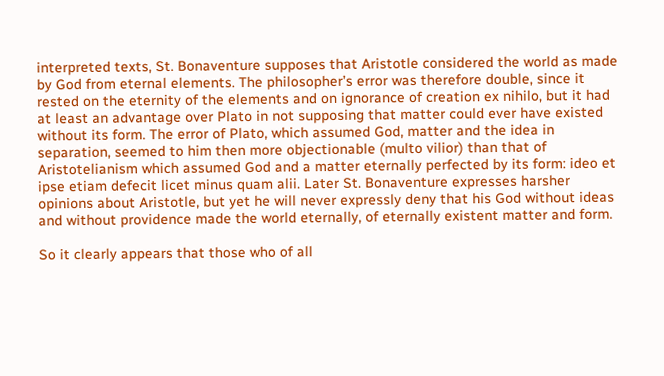interpreted texts, St. Bonaventure supposes that Aristotle considered the world as made by God from eternal elements. The philosopher’s error was therefore double, since it rested on the eternity of the elements and on ignorance of creation ex nihilo, but it had at least an advantage over Plato in not supposing that matter could ever have existed without its form. The error of Plato, which assumed God, matter and the idea in separation, seemed to him then more objectionable (multo vilior) than that of Aristotelianism which assumed God and a matter eternally perfected by its form: ideo et ipse etiam defecit licet minus quam alii. Later St. Bonaventure expresses harsher opinions about Aristotle, but yet he will never expressly deny that his God without ideas and without providence made the world eternally, of eternally existent matter and form.

So it clearly appears that those who of all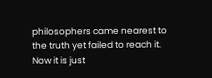philosophers came nearest to the truth yet failed to reach it. Now it is just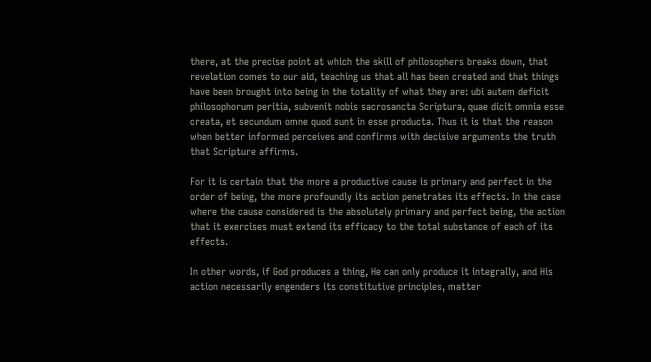there, at the precise point at which the skill of philosophers breaks down, that revelation comes to our aid, teaching us that all has been created and that things have been brought into being in the totality of what they are: ubi autem deficit philosophorum peritia, subvenit nobis sacrosancta Scriptura, quae dicit omnia esse creata, et secundum omne quod sunt in esse producta. Thus it is that the reason when better informed perceives and confirms with decisive arguments the truth that Scripture affirms.

For it is certain that the more a productive cause is primary and perfect in the order of being, the more profoundly its action penetrates its effects. In the case where the cause considered is the absolutely primary and perfect being, the action that it exercises must extend its efficacy to the total substance of each of its effects.

In other words, if God produces a thing, He can only produce it integrally, and His action necessarily engenders its constitutive principles, matter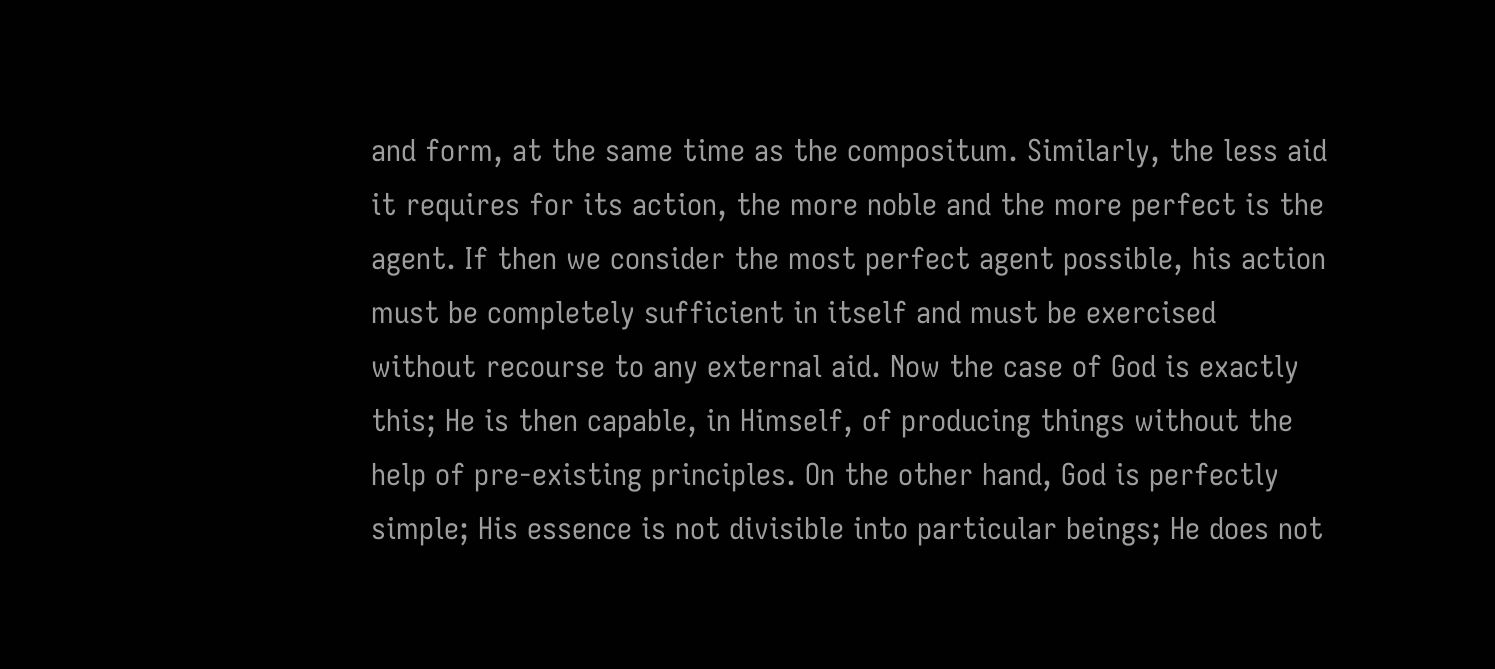and form, at the same time as the compositum. Similarly, the less aid it requires for its action, the more noble and the more perfect is the agent. If then we consider the most perfect agent possible, his action must be completely sufficient in itself and must be exercised without recourse to any external aid. Now the case of God is exactly this; He is then capable, in Himself, of producing things without the help of pre-existing principles. On the other hand, God is perfectly simple; His essence is not divisible into particular beings; He does not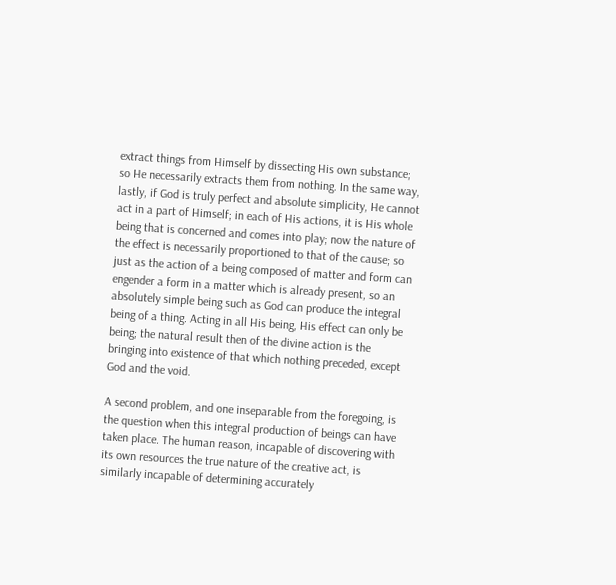extract things from Himself by dissecting His own substance; so He necessarily extracts them from nothing. In the same way, lastly, if God is truly perfect and absolute simplicity, He cannot act in a part of Himself; in each of His actions, it is His whole being that is concerned and comes into play; now the nature of the effect is necessarily proportioned to that of the cause; so just as the action of a being composed of matter and form can engender a form in a matter which is already present, so an absolutely simple being such as God can produce the integral being of a thing. Acting in all His being, His effect can only be being; the natural result then of the divine action is the bringing into existence of that which nothing preceded, except God and the void.

A second problem, and one inseparable from the foregoing, is the question when this integral production of beings can have taken place. The human reason, incapable of discovering with its own resources the true nature of the creative act, is similarly incapable of determining accurately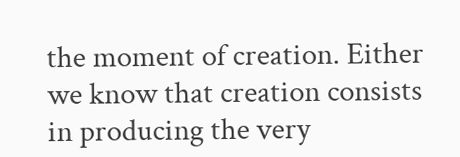the moment of creation. Either we know that creation consists in producing the very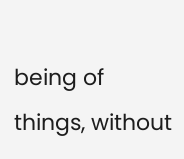being of things, without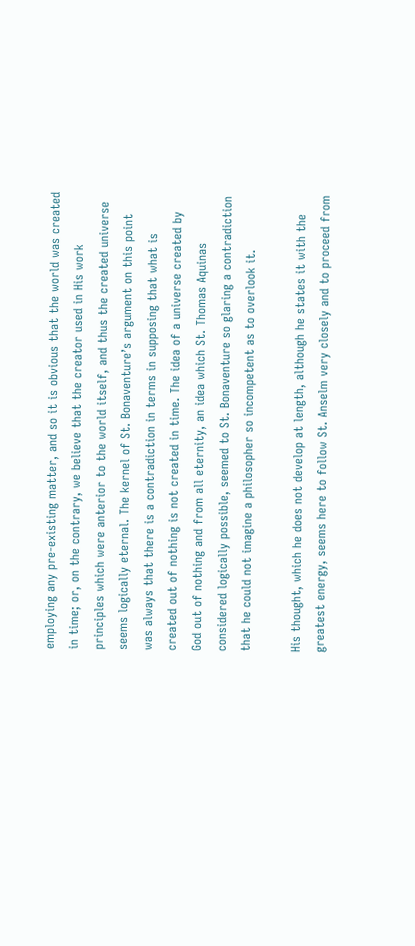employing any pre-existing matter, and so it is obvious that the world was created in time; or, on the contrary, we believe that the creator used in His work principles which were anterior to the world itself, and thus the created universe seems logically eternal. The kernel of St. Bonaventure’s argument on this point was always that there is a contradiction in terms in supposing that what is created out of nothing is not created in time. The idea of a universe created by God out of nothing and from all eternity, an idea which St. Thomas Aquinas considered logically possible, seemed to St. Bonaventure so glaring a contradiction that he could not imagine a philosopher so incompetent as to overlook it.

His thought, which he does not develop at length, although he states it with the greatest energy, seems here to follow St. Anselm very closely and to proceed from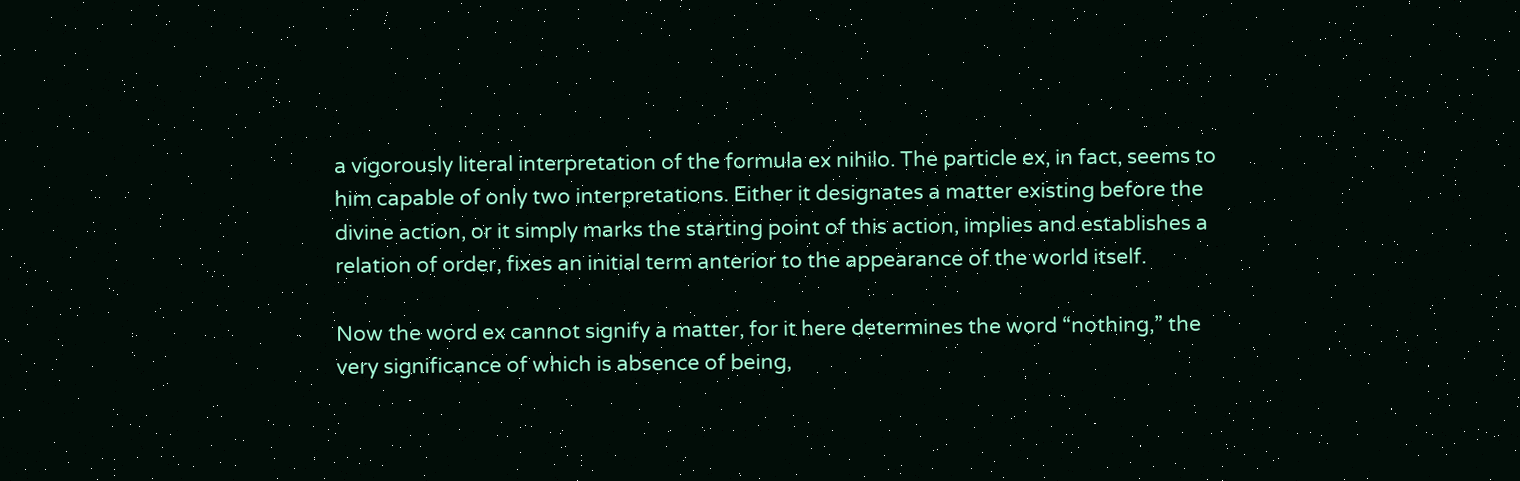a vigorously literal interpretation of the formula ex nihilo. The particle ex, in fact, seems to him capable of only two interpretations. Either it designates a matter existing before the divine action, or it simply marks the starting point of this action, implies and establishes a relation of order, fixes an initial term anterior to the appearance of the world itself.

Now the word ex cannot signify a matter, for it here determines the word “nothing,” the very significance of which is absence of being,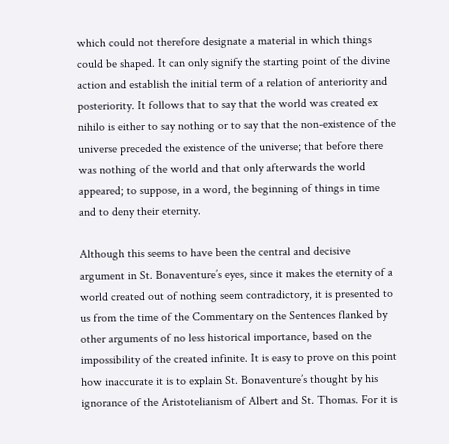which could not therefore designate a material in which things could be shaped. It can only signify the starting point of the divine action and establish the initial term of a relation of anteriority and posteriority. It follows that to say that the world was created ex nihilo is either to say nothing or to say that the non-existence of the universe preceded the existence of the universe; that before there was nothing of the world and that only afterwards the world appeared; to suppose, in a word, the beginning of things in time and to deny their eternity.

Although this seems to have been the central and decisive argument in St. Bonaventure’s eyes, since it makes the eternity of a world created out of nothing seem contradictory, it is presented to us from the time of the Commentary on the Sentences flanked by other arguments of no less historical importance, based on the impossibility of the created infinite. It is easy to prove on this point how inaccurate it is to explain St. Bonaventure’s thought by his ignorance of the Aristotelianism of Albert and St. Thomas. For it is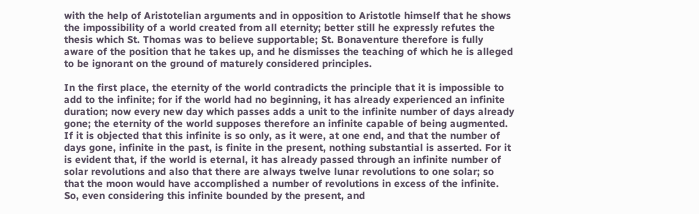with the help of Aristotelian arguments and in opposition to Aristotle himself that he shows the impossibility of a world created from all eternity; better still he expressly refutes the thesis which St. Thomas was to believe supportable; St. Bonaventure therefore is fully aware of the position that he takes up, and he dismisses the teaching of which he is alleged to be ignorant on the ground of maturely considered principles.

In the first place, the eternity of the world contradicts the principle that it is impossible to add to the infinite; for if the world had no beginning, it has already experienced an infinite duration; now every new day which passes adds a unit to the infinite number of days already gone; the eternity of the world supposes therefore an infinite capable of being augmented. If it is objected that this infinite is so only, as it were, at one end, and that the number of days gone, infinite in the past, is finite in the present, nothing substantial is asserted. For it is evident that, if the world is eternal, it has already passed through an infinite number of solar revolutions and also that there are always twelve lunar revolutions to one solar; so that the moon would have accomplished a number of revolutions in excess of the infinite. So, even considering this infinite bounded by the present, and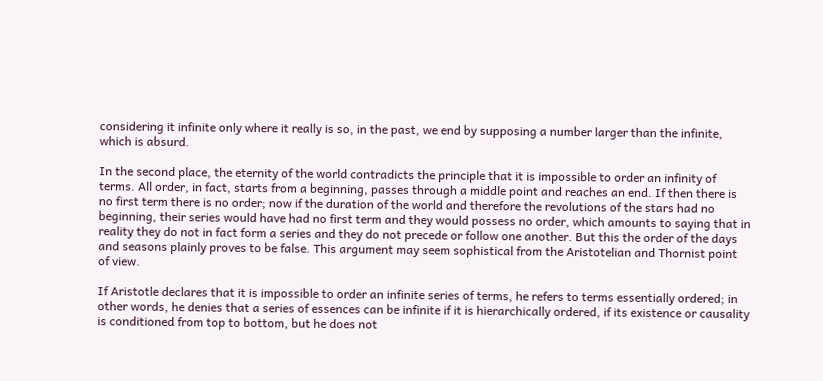considering it infinite only where it really is so, in the past, we end by supposing a number larger than the infinite, which is absurd.

In the second place, the eternity of the world contradicts the principle that it is impossible to order an infinity of terms. All order, in fact, starts from a beginning, passes through a middle point and reaches an end. If then there is no first term there is no order; now if the duration of the world and therefore the revolutions of the stars had no beginning, their series would have had no first term and they would possess no order, which amounts to saying that in reality they do not in fact form a series and they do not precede or follow one another. But this the order of the days and seasons plainly proves to be false. This argument may seem sophistical from the Aristotelian and Thornist point of view.

If Aristotle declares that it is impossible to order an infinite series of terms, he refers to terms essentially ordered; in other words, he denies that a series of essences can be infinite if it is hierarchically ordered, if its existence or causality is conditioned from top to bottom, but he does not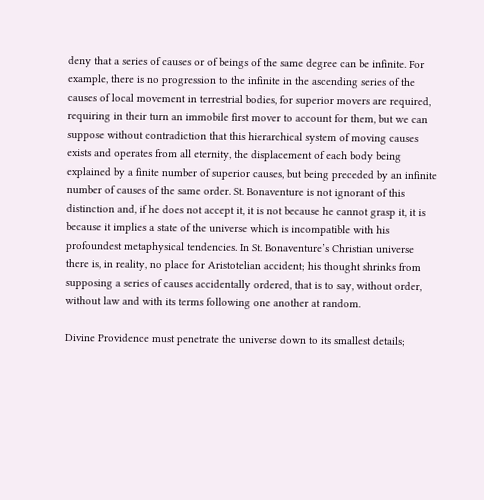deny that a series of causes or of beings of the same degree can be infinite. For example, there is no progression to the infinite in the ascending series of the causes of local movement in terrestrial bodies, for superior movers are required, requiring in their turn an immobile first mover to account for them, but we can suppose without contradiction that this hierarchical system of moving causes exists and operates from all eternity, the displacement of each body being explained by a finite number of superior causes, but being preceded by an infinite number of causes of the same order. St. Bonaventure is not ignorant of this distinction and, if he does not accept it, it is not because he cannot grasp it, it is because it implies a state of the universe which is incompatible with his profoundest metaphysical tendencies. In St. Bonaventure’s Christian universe there is, in reality, no place for Aristotelian accident; his thought shrinks from supposing a series of causes accidentally ordered, that is to say, without order, without law and with its terms following one another at random.

Divine Providence must penetrate the universe down to its smallest details;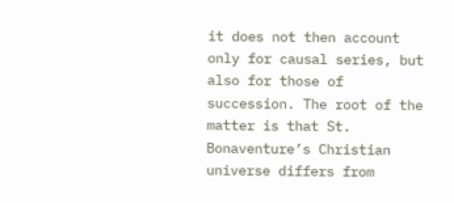it does not then account only for causal series, but also for those of succession. The root of the matter is that St. Bonaventure’s Christian universe differs from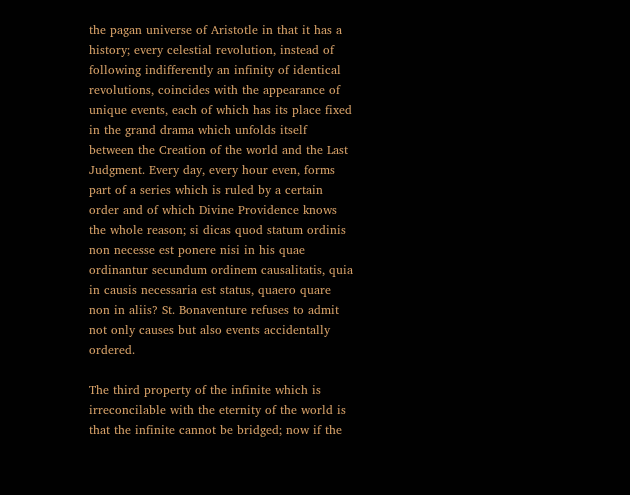the pagan universe of Aristotle in that it has a history; every celestial revolution, instead of following indifferently an infinity of identical revolutions, coincides with the appearance of unique events, each of which has its place fixed in the grand drama which unfolds itself between the Creation of the world and the Last Judgment. Every day, every hour even, forms part of a series which is ruled by a certain order and of which Divine Providence knows the whole reason; si dicas quod statum ordinis non necesse est ponere nisi in his quae ordinantur secundum ordinem causalitatis, quia in causis necessaria est status, quaero quare non in aliis? St. Bonaventure refuses to admit not only causes but also events accidentally ordered.

The third property of the infinite which is irreconcilable with the eternity of the world is that the infinite cannot be bridged; now if the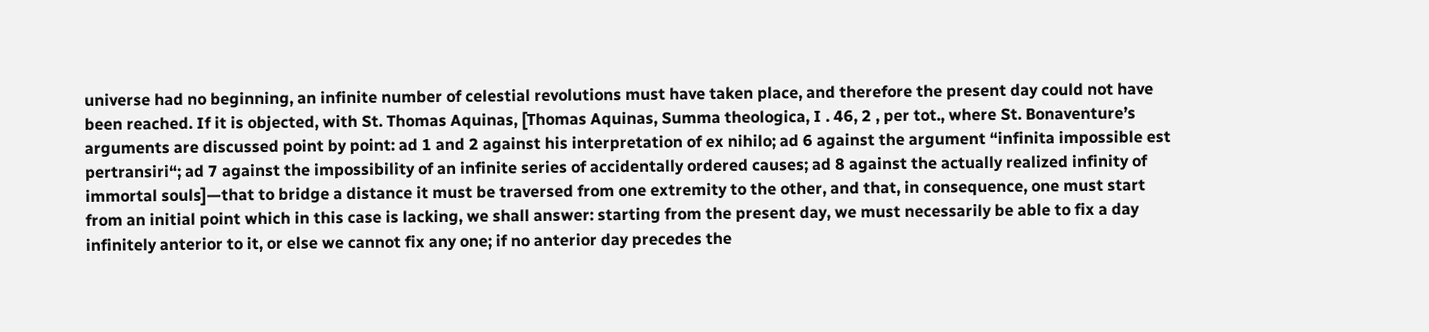universe had no beginning, an infinite number of celestial revolutions must have taken place, and therefore the present day could not have been reached. If it is objected, with St. Thomas Aquinas, [Thomas Aquinas, Summa theologica, I . 46, 2 , per tot., where St. Bonaventure’s arguments are discussed point by point: ad 1 and 2 against his interpretation of ex nihilo; ad 6 against the argument “infinita impossible est pertransiri“; ad 7 against the impossibility of an infinite series of accidentally ordered causes; ad 8 against the actually realized infinity of immortal souls]—that to bridge a distance it must be traversed from one extremity to the other, and that, in consequence, one must start from an initial point which in this case is lacking, we shall answer: starting from the present day, we must necessarily be able to fix a day infinitely anterior to it, or else we cannot fix any one; if no anterior day precedes the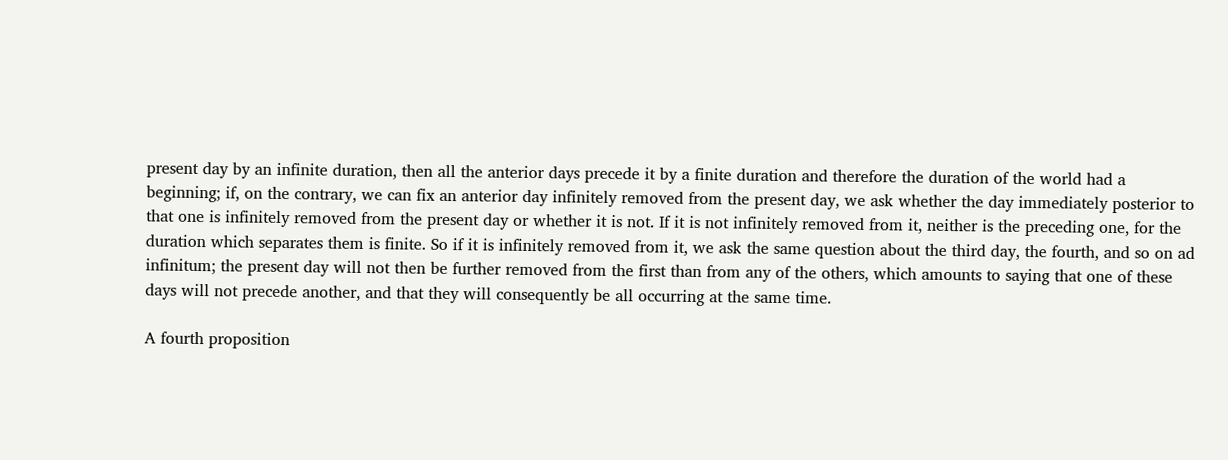present day by an infinite duration, then all the anterior days precede it by a finite duration and therefore the duration of the world had a beginning; if, on the contrary, we can fix an anterior day infinitely removed from the present day, we ask whether the day immediately posterior to that one is infinitely removed from the present day or whether it is not. If it is not infinitely removed from it, neither is the preceding one, for the duration which separates them is finite. So if it is infinitely removed from it, we ask the same question about the third day, the fourth, and so on ad infinitum; the present day will not then be further removed from the first than from any of the others, which amounts to saying that one of these days will not precede another, and that they will consequently be all occurring at the same time.

A fourth proposition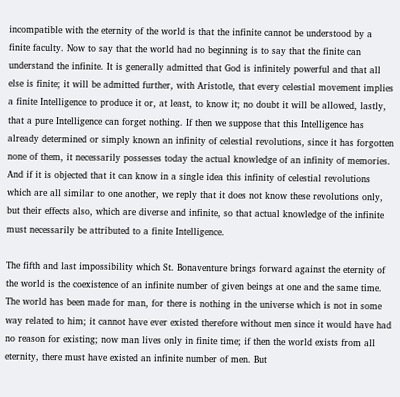incompatible with the eternity of the world is that the infinite cannot be understood by a finite faculty. Now to say that the world had no beginning is to say that the finite can understand the infinite. It is generally admitted that God is infinitely powerful and that all else is finite; it will be admitted further, with Aristotle, that every celestial movement implies a finite Intelligence to produce it or, at least, to know it; no doubt it will be allowed, lastly, that a pure Intelligence can forget nothing. If then we suppose that this Intelligence has already determined or simply known an infinity of celestial revolutions, since it has forgotten none of them, it necessarily possesses today the actual knowledge of an infinity of memories. And if it is objected that it can know in a single idea this infinity of celestial revolutions which are all similar to one another, we reply that it does not know these revolutions only, but their effects also, which are diverse and infinite, so that actual knowledge of the infinite must necessarily be attributed to a finite Intelligence.

The fifth and last impossibility which St. Bonaventure brings forward against the eternity of the world is the coexistence of an infinite number of given beings at one and the same time. The world has been made for man, for there is nothing in the universe which is not in some way related to him; it cannot have ever existed therefore without men since it would have had no reason for existing; now man lives only in finite time; if then the world exists from all eternity, there must have existed an infinite number of men. But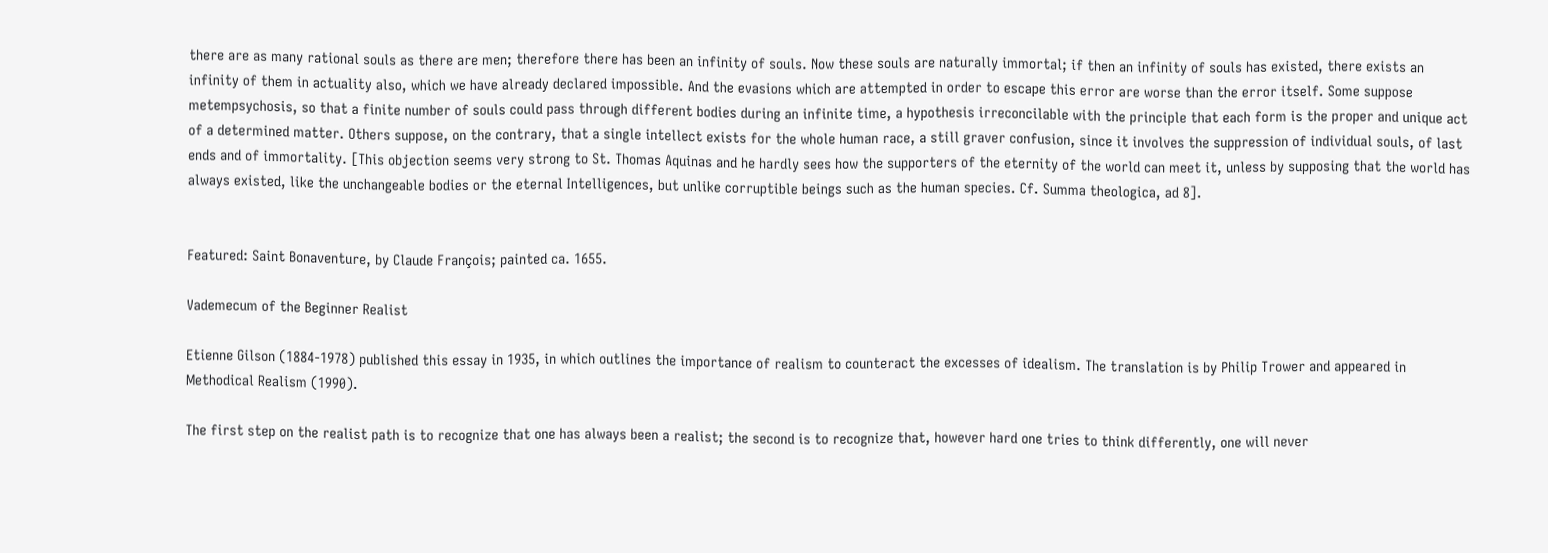there are as many rational souls as there are men; therefore there has been an infinity of souls. Now these souls are naturally immortal; if then an infinity of souls has existed, there exists an infinity of them in actuality also, which we have already declared impossible. And the evasions which are attempted in order to escape this error are worse than the error itself. Some suppose metempsychosis, so that a finite number of souls could pass through different bodies during an infinite time, a hypothesis irreconcilable with the principle that each form is the proper and unique act of a determined matter. Others suppose, on the contrary, that a single intellect exists for the whole human race, a still graver confusion, since it involves the suppression of individual souls, of last ends and of immortality. [This objection seems very strong to St. Thomas Aquinas and he hardly sees how the supporters of the eternity of the world can meet it, unless by supposing that the world has always existed, like the unchangeable bodies or the eternal Intelligences, but unlike corruptible beings such as the human species. Cf. Summa theologica, ad 8].


Featured: Saint Bonaventure, by Claude François; painted ca. 1655.

Vademecum of the Beginner Realist

Etienne Gilson (1884-1978) published this essay in 1935, in which outlines the importance of realism to counteract the excesses of idealism. The translation is by Philip Trower and appeared in Methodical Realism (1990).

The first step on the realist path is to recognize that one has always been a realist; the second is to recognize that, however hard one tries to think differently, one will never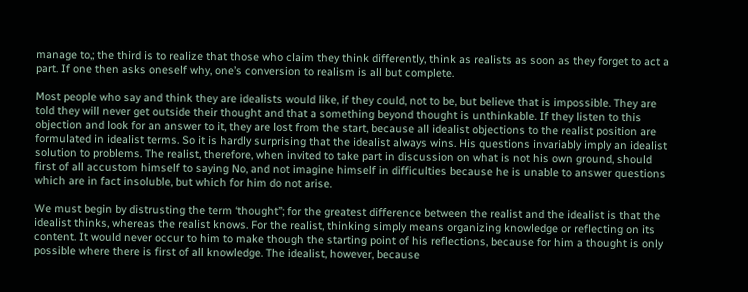manage to,; the third is to realize that those who claim they think differently, think as realists as soon as they forget to act a part. If one then asks oneself why, one’s conversion to realism is all but complete.

Most people who say and think they are idealists would like, if they could, not to be, but believe that is impossible. They are told they will never get outside their thought and that a something beyond thought is unthinkable. If they listen to this objection and look for an answer to it, they are lost from the start, because all idealist objections to the realist position are formulated in idealist terms. So it is hardly surprising that the idealist always wins. His questions invariably imply an idealist solution to problems. The realist, therefore, when invited to take part in discussion on what is not his own ground, should first of all accustom himself to saying No, and not imagine himself in difficulties because he is unable to answer questions which are in fact insoluble, but which for him do not arise.

We must begin by distrusting the term ‘thought”; for the greatest difference between the realist and the idealist is that the idealist thinks, whereas the realist knows. For the realist, thinking simply means organizing knowledge or reflecting on its content. It would never occur to him to make though the starting point of his reflections, because for him a thought is only possible where there is first of all knowledge. The idealist, however, because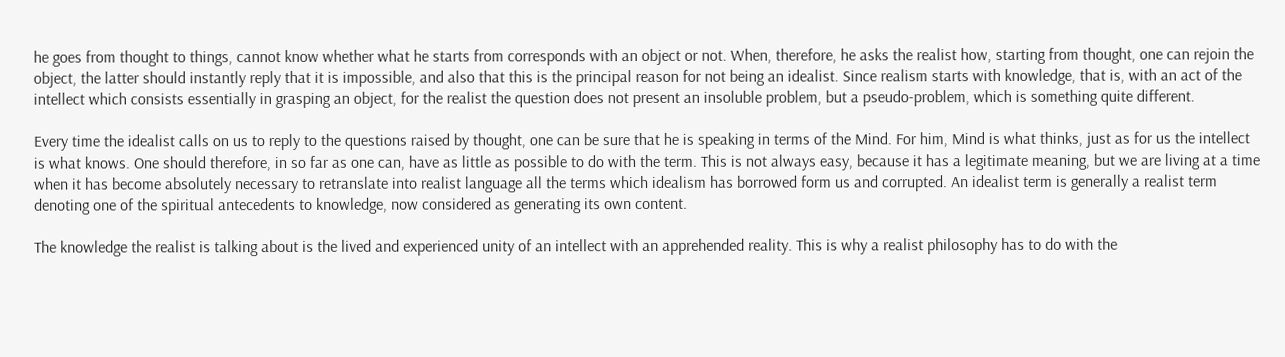he goes from thought to things, cannot know whether what he starts from corresponds with an object or not. When, therefore, he asks the realist how, starting from thought, one can rejoin the object, the latter should instantly reply that it is impossible, and also that this is the principal reason for not being an idealist. Since realism starts with knowledge, that is, with an act of the intellect which consists essentially in grasping an object, for the realist the question does not present an insoluble problem, but a pseudo-problem, which is something quite different.

Every time the idealist calls on us to reply to the questions raised by thought, one can be sure that he is speaking in terms of the Mind. For him, Mind is what thinks, just as for us the intellect is what knows. One should therefore, in so far as one can, have as little as possible to do with the term. This is not always easy, because it has a legitimate meaning, but we are living at a time when it has become absolutely necessary to retranslate into realist language all the terms which idealism has borrowed form us and corrupted. An idealist term is generally a realist term denoting one of the spiritual antecedents to knowledge, now considered as generating its own content.

The knowledge the realist is talking about is the lived and experienced unity of an intellect with an apprehended reality. This is why a realist philosophy has to do with the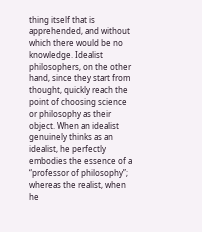thing itself that is apprehended, and without which there would be no knowledge. Idealist philosophers, on the other hand, since they start from thought, quickly reach the point of choosing science or philosophy as their object. When an idealist genuinely thinks as an idealist, he perfectly embodies the essence of a “professor of philosophy”; whereas the realist, when he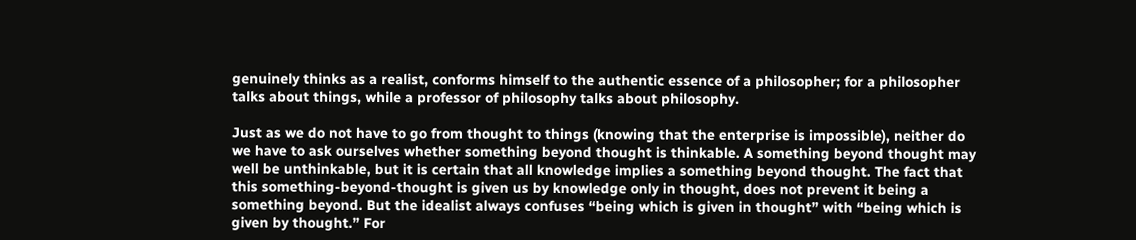genuinely thinks as a realist, conforms himself to the authentic essence of a philosopher; for a philosopher talks about things, while a professor of philosophy talks about philosophy.

Just as we do not have to go from thought to things (knowing that the enterprise is impossible), neither do we have to ask ourselves whether something beyond thought is thinkable. A something beyond thought may well be unthinkable, but it is certain that all knowledge implies a something beyond thought. The fact that this something-beyond-thought is given us by knowledge only in thought, does not prevent it being a something beyond. But the idealist always confuses “being which is given in thought” with “being which is given by thought.” For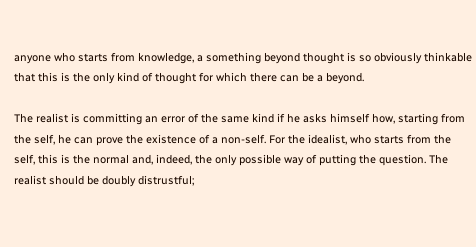anyone who starts from knowledge, a something beyond thought is so obviously thinkable that this is the only kind of thought for which there can be a beyond.

The realist is committing an error of the same kind if he asks himself how, starting from the self, he can prove the existence of a non-self. For the idealist, who starts from the self, this is the normal and, indeed, the only possible way of putting the question. The realist should be doubly distrustful;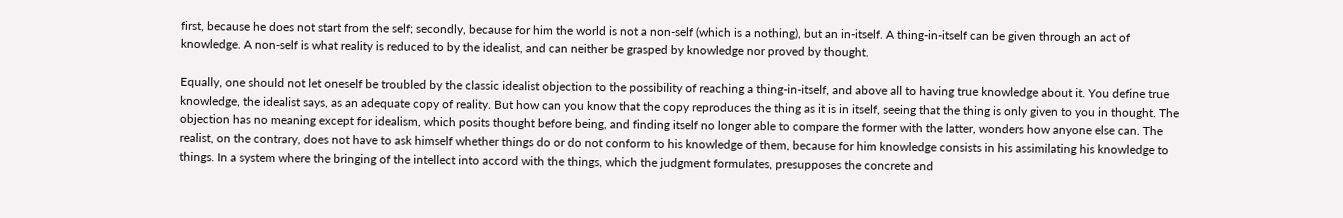first, because he does not start from the self; secondly, because for him the world is not a non-self (which is a nothing), but an in-itself. A thing-in-itself can be given through an act of knowledge. A non-self is what reality is reduced to by the idealist, and can neither be grasped by knowledge nor proved by thought.

Equally, one should not let oneself be troubled by the classic idealist objection to the possibility of reaching a thing-in-itself, and above all to having true knowledge about it. You define true knowledge, the idealist says, as an adequate copy of reality. But how can you know that the copy reproduces the thing as it is in itself, seeing that the thing is only given to you in thought. The objection has no meaning except for idealism, which posits thought before being, and finding itself no longer able to compare the former with the latter, wonders how anyone else can. The realist, on the contrary, does not have to ask himself whether things do or do not conform to his knowledge of them, because for him knowledge consists in his assimilating his knowledge to things. In a system where the bringing of the intellect into accord with the things, which the judgment formulates, presupposes the concrete and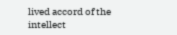lived accord of the intellect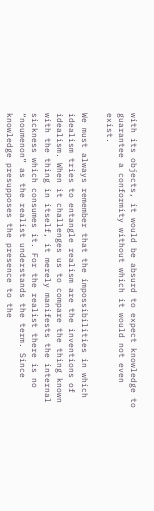with its objects, it would be absurd to expect knowledge to guarantee a conformity without which it would not even exist.

We must always remember that the impossibilities in which idealism tries to entangle realism are the inventions of idealism. When it challenges us to compare the thing known with the thing in itself, it merely manifests the internal sickness which consumes it. For the realist there is no “noumenon” as the realist understands the term. Since knowledge presupposes the presence to the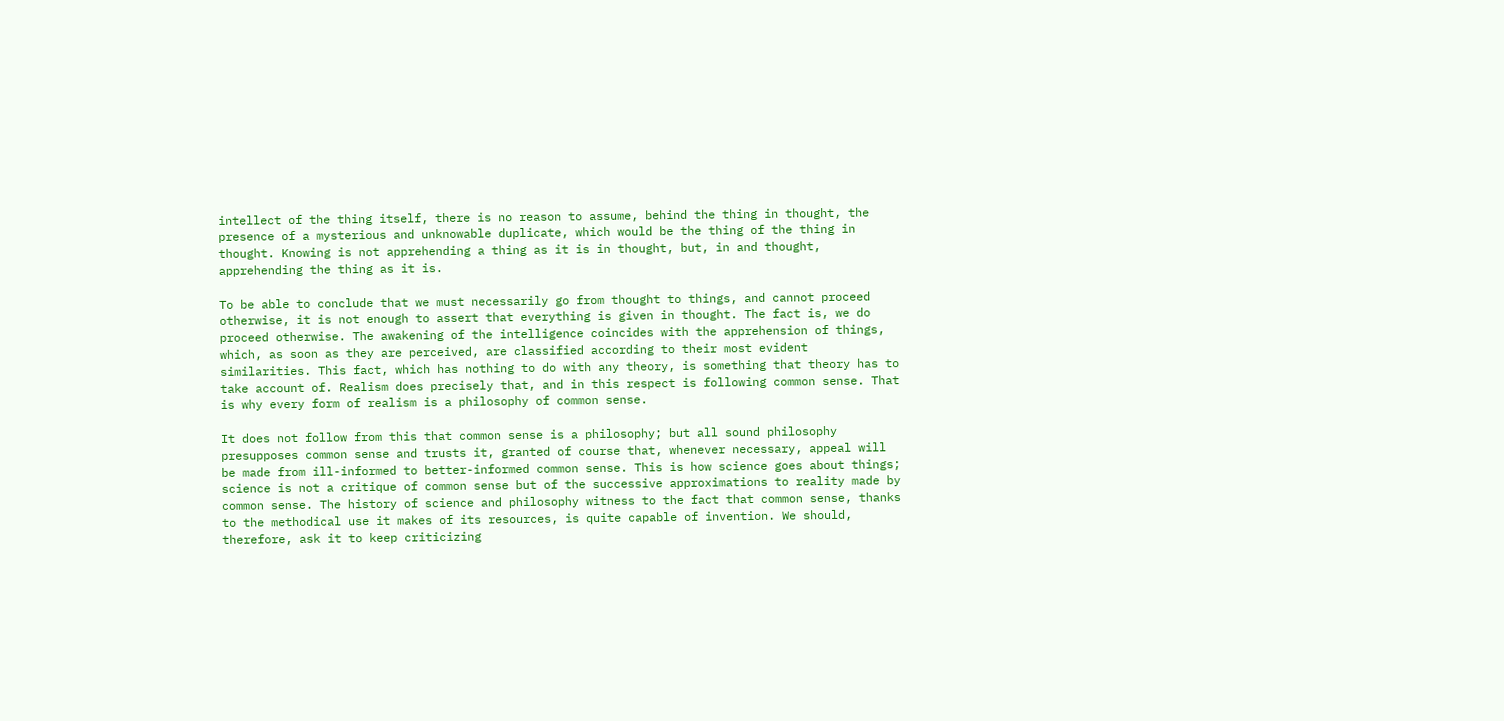intellect of the thing itself, there is no reason to assume, behind the thing in thought, the presence of a mysterious and unknowable duplicate, which would be the thing of the thing in thought. Knowing is not apprehending a thing as it is in thought, but, in and thought, apprehending the thing as it is.

To be able to conclude that we must necessarily go from thought to things, and cannot proceed otherwise, it is not enough to assert that everything is given in thought. The fact is, we do proceed otherwise. The awakening of the intelligence coincides with the apprehension of things, which, as soon as they are perceived, are classified according to their most evident similarities. This fact, which has nothing to do with any theory, is something that theory has to take account of. Realism does precisely that, and in this respect is following common sense. That is why every form of realism is a philosophy of common sense.

It does not follow from this that common sense is a philosophy; but all sound philosophy presupposes common sense and trusts it, granted of course that, whenever necessary, appeal will be made from ill-informed to better-informed common sense. This is how science goes about things; science is not a critique of common sense but of the successive approximations to reality made by common sense. The history of science and philosophy witness to the fact that common sense, thanks to the methodical use it makes of its resources, is quite capable of invention. We should, therefore, ask it to keep criticizing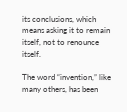its conclusions, which means asking it to remain itself, not to renounce itself.

The word “invention,” like many others, has been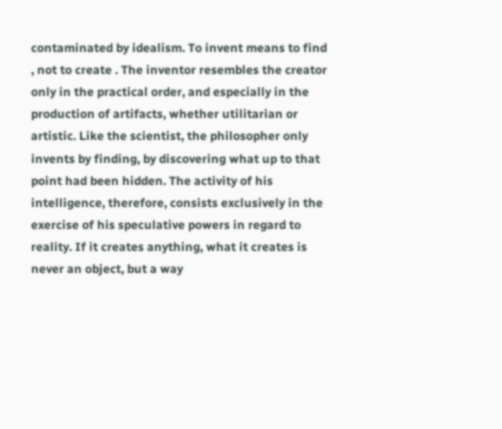contaminated by idealism. To invent means to find , not to create . The inventor resembles the creator only in the practical order, and especially in the production of artifacts, whether utilitarian or artistic. Like the scientist, the philosopher only invents by finding, by discovering what up to that point had been hidden. The activity of his intelligence, therefore, consists exclusively in the exercise of his speculative powers in regard to reality. If it creates anything, what it creates is never an object, but a way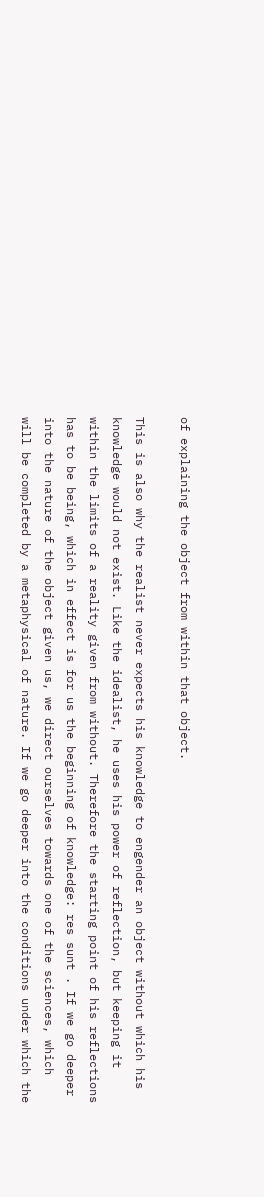of explaining the object from within that object.

This is also why the realist never expects his knowledge to engender an object without which his knowledge would not exist. Like the idealist, he uses his power of reflection, but keeping it within the limits of a reality given from without. Therefore the starting point of his reflections has to be being, which in effect is for us the beginning of knowledge: res sunt . If we go deeper into the nature of the object given us, we direct ourselves towards one of the sciences, which will be completed by a metaphysical of nature. If we go deeper into the conditions under which the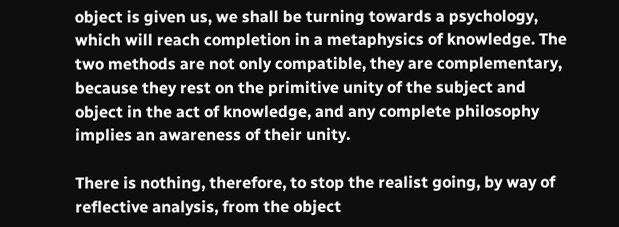object is given us, we shall be turning towards a psychology, which will reach completion in a metaphysics of knowledge. The two methods are not only compatible, they are complementary, because they rest on the primitive unity of the subject and object in the act of knowledge, and any complete philosophy implies an awareness of their unity.

There is nothing, therefore, to stop the realist going, by way of reflective analysis, from the object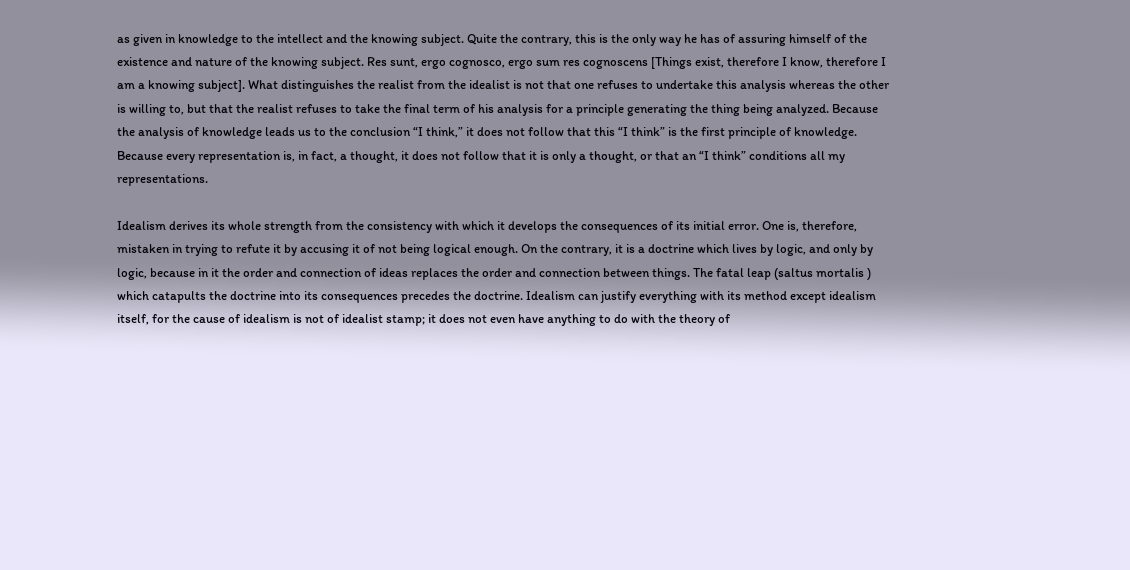as given in knowledge to the intellect and the knowing subject. Quite the contrary, this is the only way he has of assuring himself of the existence and nature of the knowing subject. Res sunt, ergo cognosco, ergo sum res cognoscens [Things exist, therefore I know, therefore I am a knowing subject]. What distinguishes the realist from the idealist is not that one refuses to undertake this analysis whereas the other is willing to, but that the realist refuses to take the final term of his analysis for a principle generating the thing being analyzed. Because the analysis of knowledge leads us to the conclusion “I think,” it does not follow that this “I think” is the first principle of knowledge. Because every representation is, in fact, a thought, it does not follow that it is only a thought, or that an “I think” conditions all my representations.

Idealism derives its whole strength from the consistency with which it develops the consequences of its initial error. One is, therefore, mistaken in trying to refute it by accusing it of not being logical enough. On the contrary, it is a doctrine which lives by logic, and only by logic, because in it the order and connection of ideas replaces the order and connection between things. The fatal leap (saltus mortalis ) which catapults the doctrine into its consequences precedes the doctrine. Idealism can justify everything with its method except idealism itself, for the cause of idealism is not of idealist stamp; it does not even have anything to do with the theory of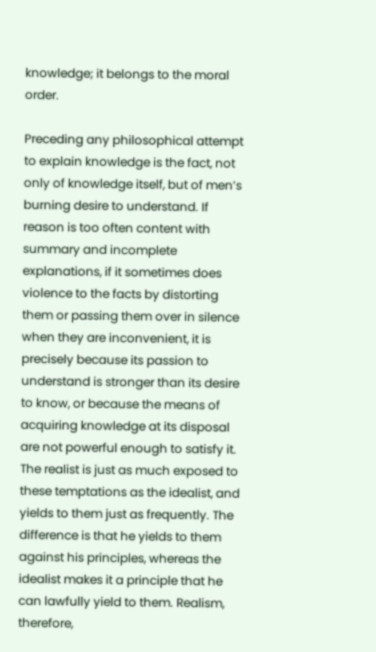knowledge; it belongs to the moral order.

Preceding any philosophical attempt to explain knowledge is the fact, not only of knowledge itself, but of men’s burning desire to understand. If reason is too often content with summary and incomplete explanations, if it sometimes does violence to the facts by distorting them or passing them over in silence when they are inconvenient, it is precisely because its passion to understand is stronger than its desire to know, or because the means of acquiring knowledge at its disposal are not powerful enough to satisfy it. The realist is just as much exposed to these temptations as the idealist, and yields to them just as frequently. The difference is that he yields to them against his principles, whereas the idealist makes it a principle that he can lawfully yield to them. Realism, therefore,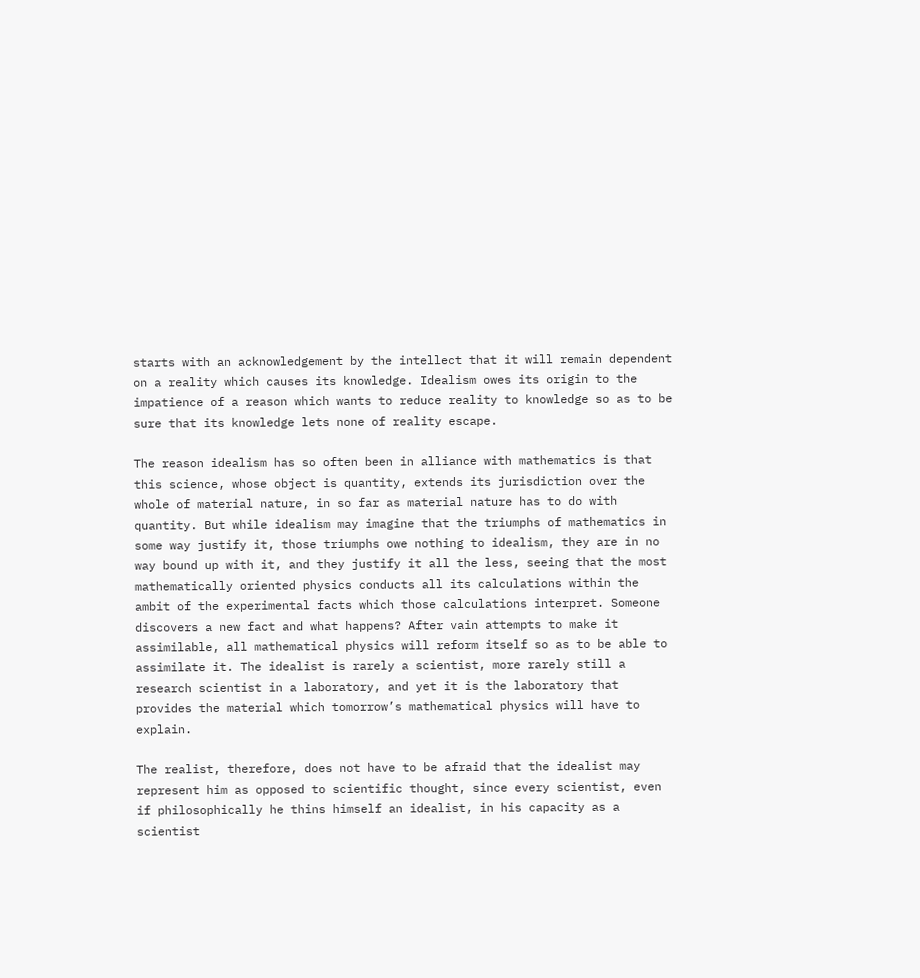starts with an acknowledgement by the intellect that it will remain dependent on a reality which causes its knowledge. Idealism owes its origin to the impatience of a reason which wants to reduce reality to knowledge so as to be sure that its knowledge lets none of reality escape.

The reason idealism has so often been in alliance with mathematics is that this science, whose object is quantity, extends its jurisdiction over the whole of material nature, in so far as material nature has to do with quantity. But while idealism may imagine that the triumphs of mathematics in some way justify it, those triumphs owe nothing to idealism, they are in no way bound up with it, and they justify it all the less, seeing that the most mathematically oriented physics conducts all its calculations within the ambit of the experimental facts which those calculations interpret. Someone discovers a new fact and what happens? After vain attempts to make it assimilable, all mathematical physics will reform itself so as to be able to assimilate it. The idealist is rarely a scientist, more rarely still a research scientist in a laboratory, and yet it is the laboratory that provides the material which tomorrow’s mathematical physics will have to explain.

The realist, therefore, does not have to be afraid that the idealist may represent him as opposed to scientific thought, since every scientist, even if philosophically he thins himself an idealist, in his capacity as a scientist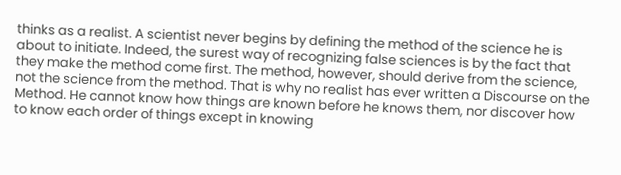thinks as a realist. A scientist never begins by defining the method of the science he is about to initiate. Indeed, the surest way of recognizing false sciences is by the fact that they make the method come first. The method, however, should derive from the science, not the science from the method. That is why no realist has ever written a Discourse on the Method. He cannot know how things are known before he knows them, nor discover how to know each order of things except in knowing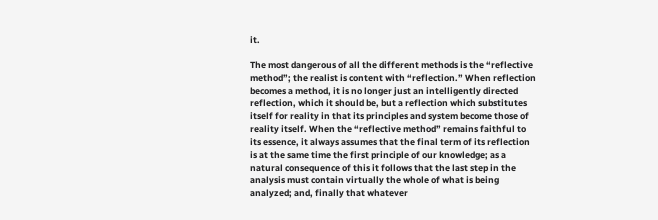it.

The most dangerous of all the different methods is the “reflective method”; the realist is content with “reflection.” When reflection becomes a method, it is no longer just an intelligently directed reflection, which it should be, but a reflection which substitutes itself for reality in that its principles and system become those of reality itself. When the “reflective method” remains faithful to its essence, it always assumes that the final term of its reflection is at the same time the first principle of our knowledge; as a natural consequence of this it follows that the last step in the analysis must contain virtually the whole of what is being analyzed; and, finally that whatever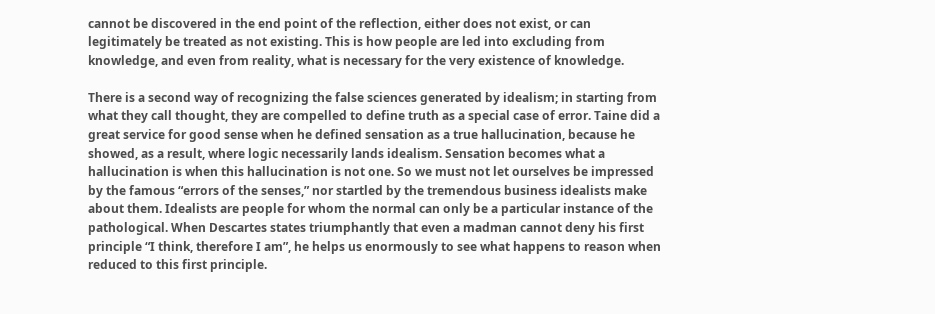cannot be discovered in the end point of the reflection, either does not exist, or can legitimately be treated as not existing. This is how people are led into excluding from knowledge, and even from reality, what is necessary for the very existence of knowledge.

There is a second way of recognizing the false sciences generated by idealism; in starting from what they call thought, they are compelled to define truth as a special case of error. Taine did a great service for good sense when he defined sensation as a true hallucination, because he showed, as a result, where logic necessarily lands idealism. Sensation becomes what a hallucination is when this hallucination is not one. So we must not let ourselves be impressed by the famous “errors of the senses,” nor startled by the tremendous business idealists make about them. Idealists are people for whom the normal can only be a particular instance of the pathological. When Descartes states triumphantly that even a madman cannot deny his first principle “I think, therefore I am”, he helps us enormously to see what happens to reason when reduced to this first principle.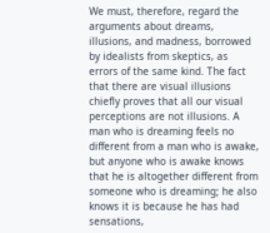We must, therefore, regard the arguments about dreams, illusions, and madness, borrowed by idealists from skeptics, as errors of the same kind. The fact that there are visual illusions chiefly proves that all our visual perceptions are not illusions. A man who is dreaming feels no different from a man who is awake, but anyone who is awake knows that he is altogether different from someone who is dreaming; he also knows it is because he has had sensations,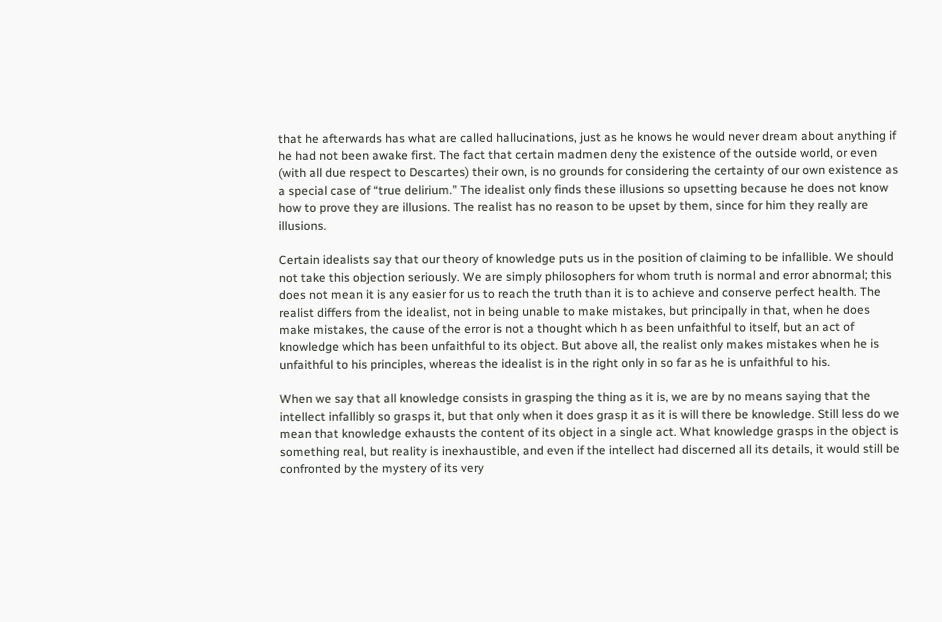that he afterwards has what are called hallucinations, just as he knows he would never dream about anything if he had not been awake first. The fact that certain madmen deny the existence of the outside world, or even (with all due respect to Descartes) their own, is no grounds for considering the certainty of our own existence as a special case of “true delirium.” The idealist only finds these illusions so upsetting because he does not know how to prove they are illusions. The realist has no reason to be upset by them, since for him they really are illusions.

Certain idealists say that our theory of knowledge puts us in the position of claiming to be infallible. We should not take this objection seriously. We are simply philosophers for whom truth is normal and error abnormal; this does not mean it is any easier for us to reach the truth than it is to achieve and conserve perfect health. The realist differs from the idealist, not in being unable to make mistakes, but principally in that, when he does make mistakes, the cause of the error is not a thought which h as been unfaithful to itself, but an act of knowledge which has been unfaithful to its object. But above all, the realist only makes mistakes when he is unfaithful to his principles, whereas the idealist is in the right only in so far as he is unfaithful to his.

When we say that all knowledge consists in grasping the thing as it is, we are by no means saying that the intellect infallibly so grasps it, but that only when it does grasp it as it is will there be knowledge. Still less do we mean that knowledge exhausts the content of its object in a single act. What knowledge grasps in the object is something real, but reality is inexhaustible, and even if the intellect had discerned all its details, it would still be confronted by the mystery of its very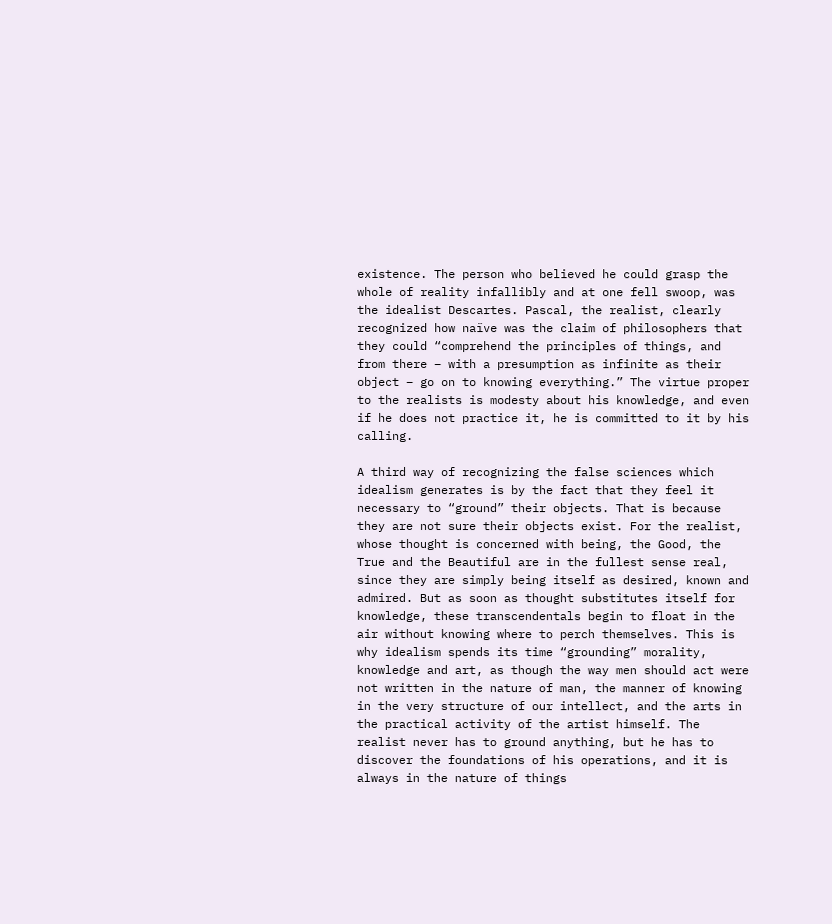existence. The person who believed he could grasp the whole of reality infallibly and at one fell swoop, was the idealist Descartes. Pascal, the realist, clearly recognized how naïve was the claim of philosophers that they could “comprehend the principles of things, and from there – with a presumption as infinite as their object – go on to knowing everything.” The virtue proper to the realists is modesty about his knowledge, and even if he does not practice it, he is committed to it by his calling.

A third way of recognizing the false sciences which idealism generates is by the fact that they feel it necessary to “ground” their objects. That is because they are not sure their objects exist. For the realist, whose thought is concerned with being, the Good, the True and the Beautiful are in the fullest sense real, since they are simply being itself as desired, known and admired. But as soon as thought substitutes itself for knowledge, these transcendentals begin to float in the air without knowing where to perch themselves. This is why idealism spends its time “grounding” morality, knowledge and art, as though the way men should act were not written in the nature of man, the manner of knowing in the very structure of our intellect, and the arts in the practical activity of the artist himself. The realist never has to ground anything, but he has to discover the foundations of his operations, and it is always in the nature of things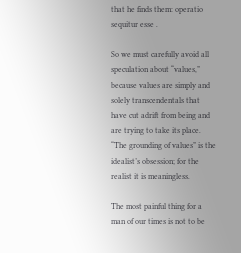that he finds them: operatio sequitur esse .

So we must carefully avoid all speculation about “values,” because values are simply and solely transcendentals that have cut adrift from being and are trying to take its place. “The grounding of values” is the idealist’s obsession; for the realist it is meaningless.

The most painful thing for a man of our times is not to be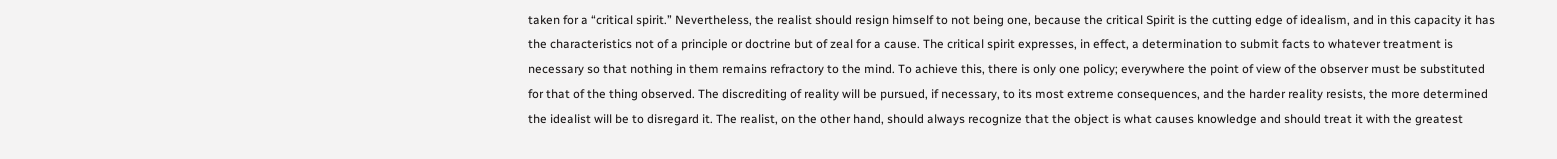taken for a “critical spirit.” Nevertheless, the realist should resign himself to not being one, because the critical Spirit is the cutting edge of idealism, and in this capacity it has the characteristics not of a principle or doctrine but of zeal for a cause. The critical spirit expresses, in effect, a determination to submit facts to whatever treatment is necessary so that nothing in them remains refractory to the mind. To achieve this, there is only one policy; everywhere the point of view of the observer must be substituted for that of the thing observed. The discrediting of reality will be pursued, if necessary, to its most extreme consequences, and the harder reality resists, the more determined the idealist will be to disregard it. The realist, on the other hand, should always recognize that the object is what causes knowledge and should treat it with the greatest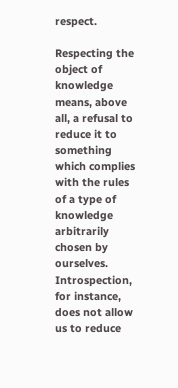respect.

Respecting the object of knowledge means, above all, a refusal to reduce it to something which complies with the rules of a type of knowledge arbitrarily chosen by ourselves. Introspection, for instance, does not allow us to reduce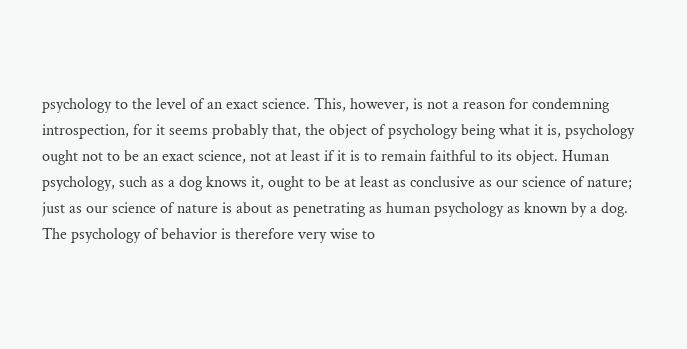psychology to the level of an exact science. This, however, is not a reason for condemning introspection, for it seems probably that, the object of psychology being what it is, psychology ought not to be an exact science, not at least if it is to remain faithful to its object. Human psychology, such as a dog knows it, ought to be at least as conclusive as our science of nature; just as our science of nature is about as penetrating as human psychology as known by a dog. The psychology of behavior is therefore very wise to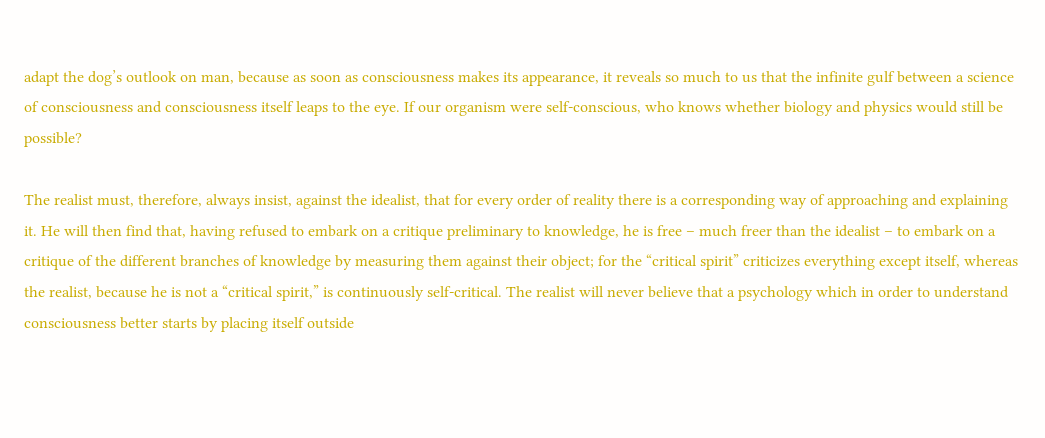adapt the dog’s outlook on man, because as soon as consciousness makes its appearance, it reveals so much to us that the infinite gulf between a science of consciousness and consciousness itself leaps to the eye. If our organism were self-conscious, who knows whether biology and physics would still be possible?

The realist must, therefore, always insist, against the idealist, that for every order of reality there is a corresponding way of approaching and explaining it. He will then find that, having refused to embark on a critique preliminary to knowledge, he is free – much freer than the idealist – to embark on a critique of the different branches of knowledge by measuring them against their object; for the “critical spirit” criticizes everything except itself, whereas the realist, because he is not a “critical spirit,” is continuously self-critical. The realist will never believe that a psychology which in order to understand consciousness better starts by placing itself outside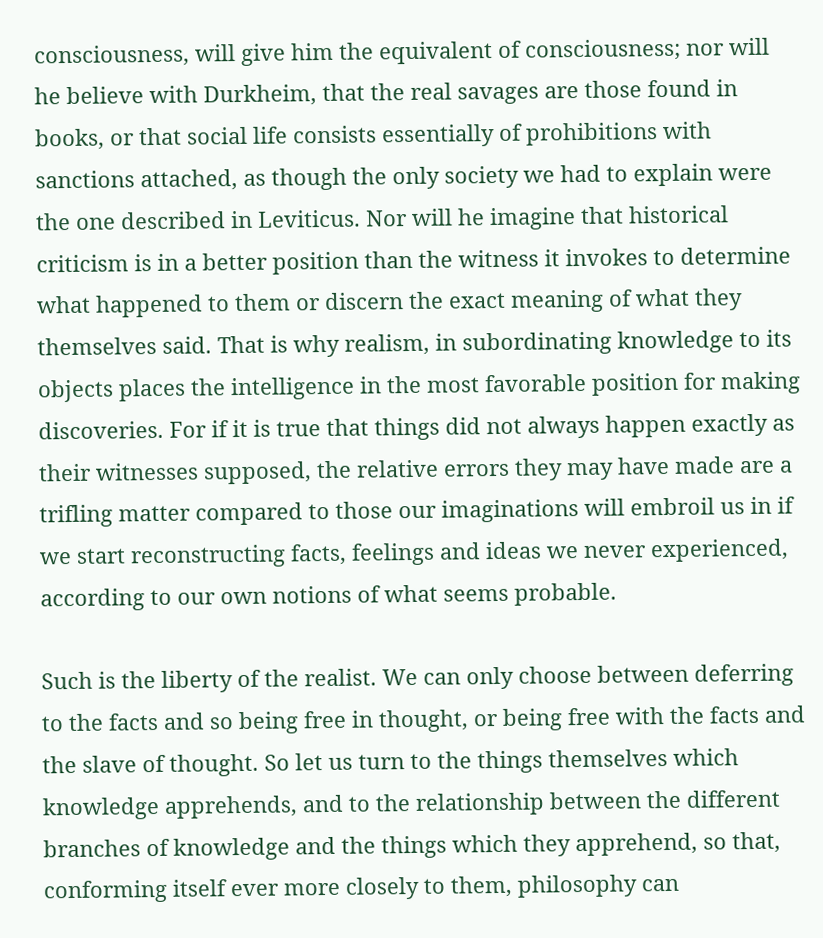consciousness, will give him the equivalent of consciousness; nor will he believe with Durkheim, that the real savages are those found in books, or that social life consists essentially of prohibitions with sanctions attached, as though the only society we had to explain were the one described in Leviticus. Nor will he imagine that historical criticism is in a better position than the witness it invokes to determine what happened to them or discern the exact meaning of what they themselves said. That is why realism, in subordinating knowledge to its objects places the intelligence in the most favorable position for making discoveries. For if it is true that things did not always happen exactly as their witnesses supposed, the relative errors they may have made are a trifling matter compared to those our imaginations will embroil us in if we start reconstructing facts, feelings and ideas we never experienced, according to our own notions of what seems probable.

Such is the liberty of the realist. We can only choose between deferring to the facts and so being free in thought, or being free with the facts and the slave of thought. So let us turn to the things themselves which knowledge apprehends, and to the relationship between the different branches of knowledge and the things which they apprehend, so that, conforming itself ever more closely to them, philosophy can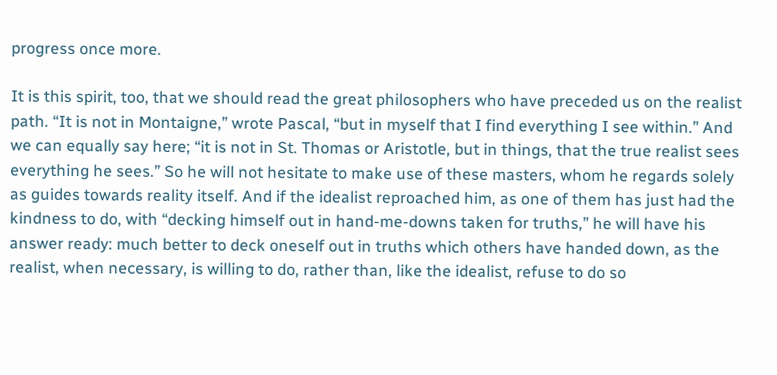progress once more.

It is this spirit, too, that we should read the great philosophers who have preceded us on the realist path. “It is not in Montaigne,” wrote Pascal, “but in myself that I find everything I see within.” And we can equally say here; “it is not in St. Thomas or Aristotle, but in things, that the true realist sees everything he sees.” So he will not hesitate to make use of these masters, whom he regards solely as guides towards reality itself. And if the idealist reproached him, as one of them has just had the kindness to do, with “decking himself out in hand-me-downs taken for truths,” he will have his answer ready: much better to deck oneself out in truths which others have handed down, as the realist, when necessary, is willing to do, rather than, like the idealist, refuse to do so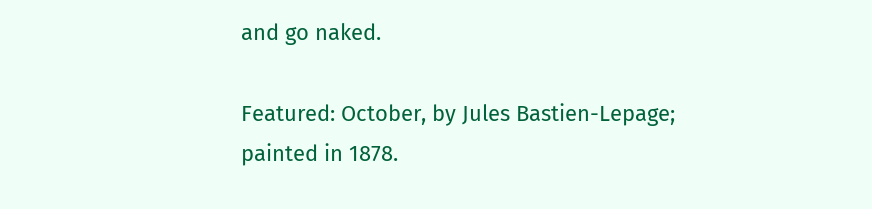and go naked.

Featured: October, by Jules Bastien-Lepage; painted in 1878.